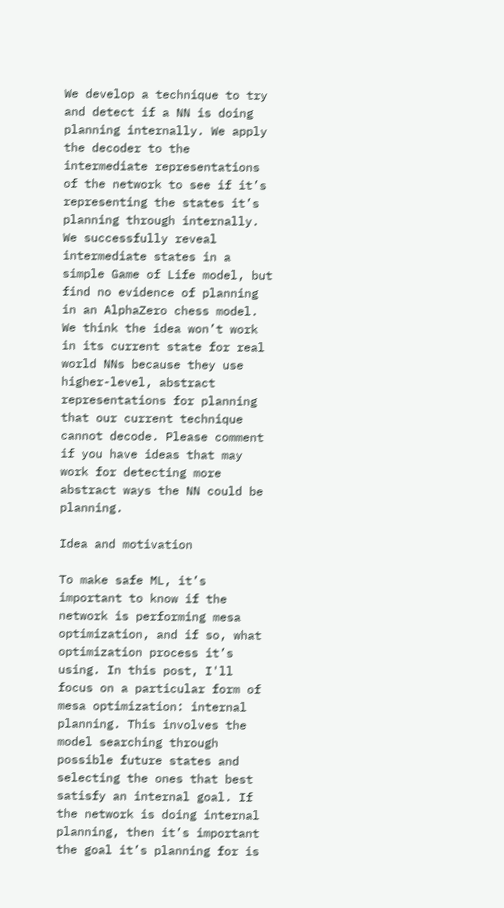We develop a technique to try and detect if a NN is doing planning internally. We apply the decoder to the intermediate representations of the network to see if it’s representing the states it’s planning through internally. We successfully reveal intermediate states in a simple Game of Life model, but find no evidence of planning in an AlphaZero chess model. We think the idea won’t work in its current state for real world NNs because they use higher-level, abstract representations for planning that our current technique cannot decode. Please comment if you have ideas that may work for detecting more abstract ways the NN could be planning.

Idea and motivation

To make safe ML, it’s important to know if the network is performing mesa optimization, and if so, what optimization process it’s using. In this post, I'll focus on a particular form of mesa optimization: internal planning. This involves the model searching through possible future states and selecting the ones that best satisfy an internal goal. If the network is doing internal planning, then it’s important the goal it’s planning for is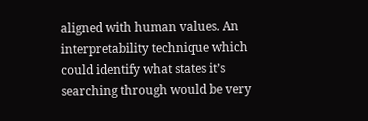aligned with human values. An interpretability technique which could identify what states it’s searching through would be very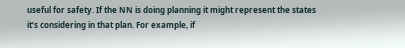useful for safety. If the NN is doing planning it might represent the states it’s considering in that plan. For example, if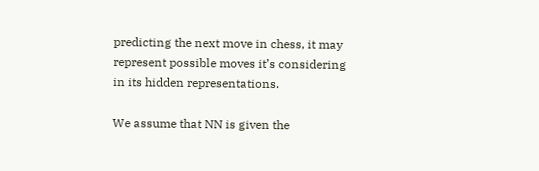predicting the next move in chess, it may represent possible moves it’s considering in its hidden representations.

We assume that NN is given the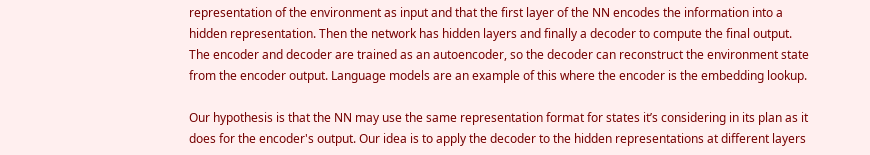representation of the environment as input and that the first layer of the NN encodes the information into a hidden representation. Then the network has hidden layers and finally a decoder to compute the final output. The encoder and decoder are trained as an autoencoder, so the decoder can reconstruct the environment state from the encoder output. Language models are an example of this where the encoder is the embedding lookup.

Our hypothesis is that the NN may use the same representation format for states it’s considering in its plan as it does for the encoder's output. Our idea is to apply the decoder to the hidden representations at different layers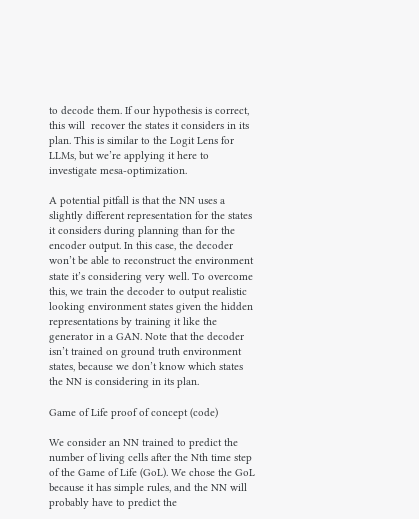to decode them. If our hypothesis is correct, this will  recover the states it considers in its plan. This is similar to the Logit Lens for LLMs, but we’re applying it here to investigate mesa-optimization.

A potential pitfall is that the NN uses a slightly different representation for the states it considers during planning than for the encoder output. In this case, the decoder won’t be able to reconstruct the environment state it’s considering very well. To overcome this, we train the decoder to output realistic looking environment states given the hidden representations by training it like the generator in a GAN. Note that the decoder isn’t trained on ground truth environment states, because we don’t know which states the NN is considering in its plan.

Game of Life proof of concept (code)

We consider an NN trained to predict the number of living cells after the Nth time step of the Game of Life (GoL). We chose the GoL because it has simple rules, and the NN will probably have to predict the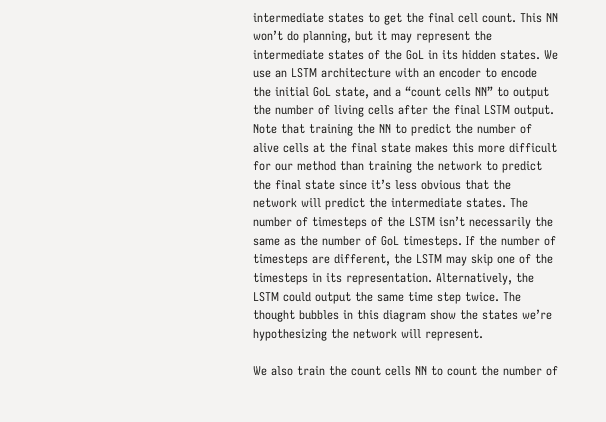intermediate states to get the final cell count. This NN won’t do planning, but it may represent the intermediate states of the GoL in its hidden states. We use an LSTM architecture with an encoder to encode the initial GoL state, and a “count cells NN” to output the number of living cells after the final LSTM output. Note that training the NN to predict the number of alive cells at the final state makes this more difficult for our method than training the network to predict the final state since it’s less obvious that the network will predict the intermediate states. The number of timesteps of the LSTM isn’t necessarily the same as the number of GoL timesteps. If the number of timesteps are different, the LSTM may skip one of the timesteps in its representation. Alternatively, the LSTM could output the same time step twice. The thought bubbles in this diagram show the states we’re hypothesizing the network will represent.

We also train the count cells NN to count the number of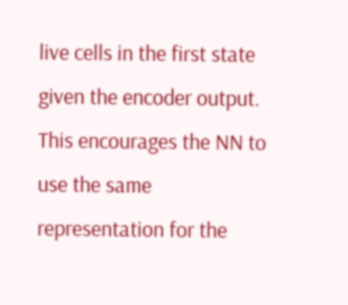live cells in the first state given the encoder output. This encourages the NN to use the same representation for the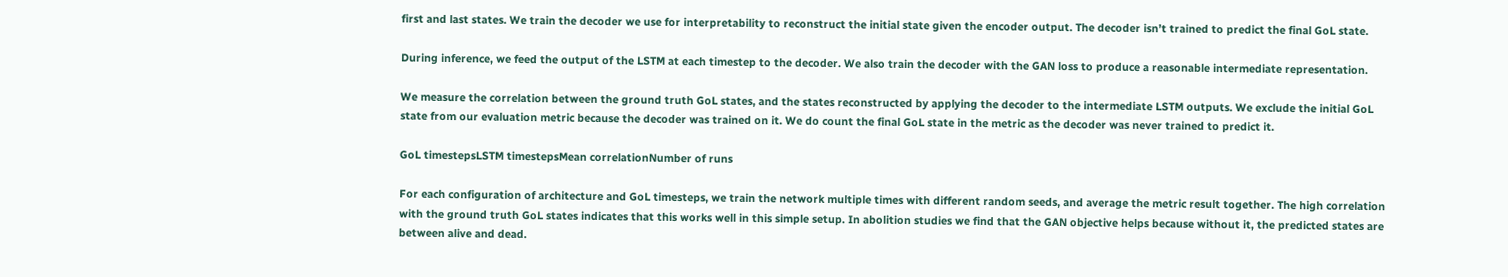first and last states. We train the decoder we use for interpretability to reconstruct the initial state given the encoder output. The decoder isn’t trained to predict the final GoL state.

During inference, we feed the output of the LSTM at each timestep to the decoder. We also train the decoder with the GAN loss to produce a reasonable intermediate representation.

We measure the correlation between the ground truth GoL states, and the states reconstructed by applying the decoder to the intermediate LSTM outputs. We exclude the initial GoL state from our evaluation metric because the decoder was trained on it. We do count the final GoL state in the metric as the decoder was never trained to predict it.

GoL timestepsLSTM timestepsMean correlationNumber of runs

For each configuration of architecture and GoL timesteps, we train the network multiple times with different random seeds, and average the metric result together. The high correlation with the ground truth GoL states indicates that this works well in this simple setup. In abolition studies we find that the GAN objective helps because without it, the predicted states are between alive and dead.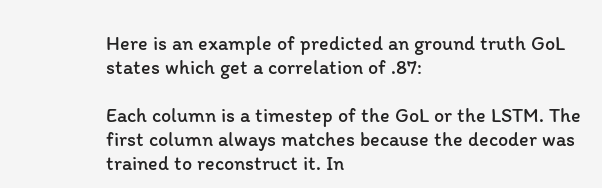Here is an example of predicted an ground truth GoL states which get a correlation of .87:

Each column is a timestep of the GoL or the LSTM. The first column always matches because the decoder was trained to reconstruct it. In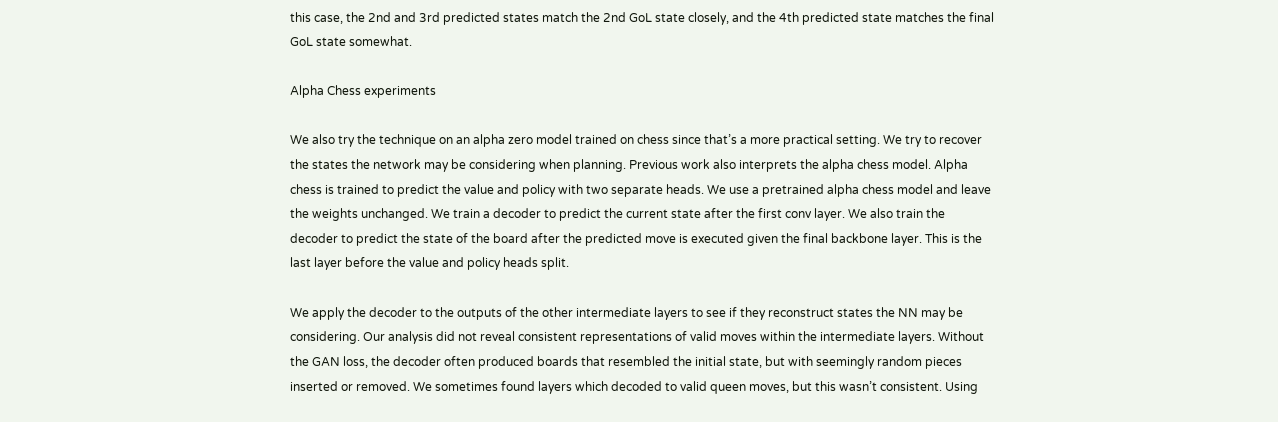this case, the 2nd and 3rd predicted states match the 2nd GoL state closely, and the 4th predicted state matches the final GoL state somewhat.

Alpha Chess experiments

We also try the technique on an alpha zero model trained on chess since that’s a more practical setting. We try to recover the states the network may be considering when planning. Previous work also interprets the alpha chess model. Alpha chess is trained to predict the value and policy with two separate heads. We use a pretrained alpha chess model and leave the weights unchanged. We train a decoder to predict the current state after the first conv layer. We also train the decoder to predict the state of the board after the predicted move is executed given the final backbone layer. This is the last layer before the value and policy heads split.

We apply the decoder to the outputs of the other intermediate layers to see if they reconstruct states the NN may be considering. Our analysis did not reveal consistent representations of valid moves within the intermediate layers. Without the GAN loss, the decoder often produced boards that resembled the initial state, but with seemingly random pieces inserted or removed. We sometimes found layers which decoded to valid queen moves, but this wasn’t consistent. Using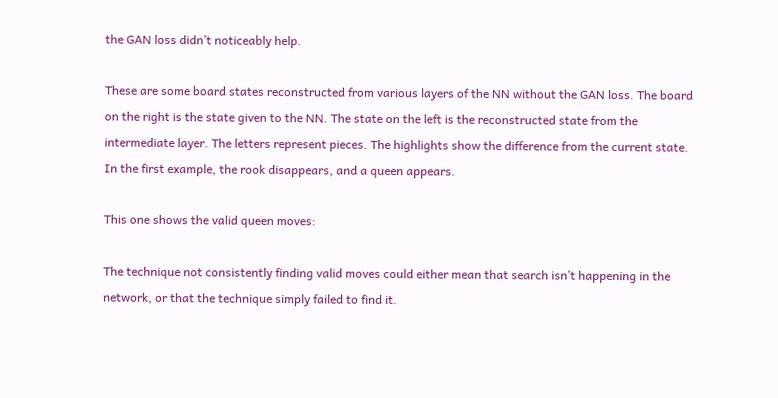the GAN loss didn’t noticeably help.

These are some board states reconstructed from various layers of the NN without the GAN loss. The board on the right is the state given to the NN. The state on the left is the reconstructed state from the intermediate layer. The letters represent pieces. The highlights show the difference from the current state.
In the first example, the rook disappears, and a queen appears.

This one shows the valid queen moves:

The technique not consistently finding valid moves could either mean that search isn’t happening in the network, or that the technique simply failed to find it.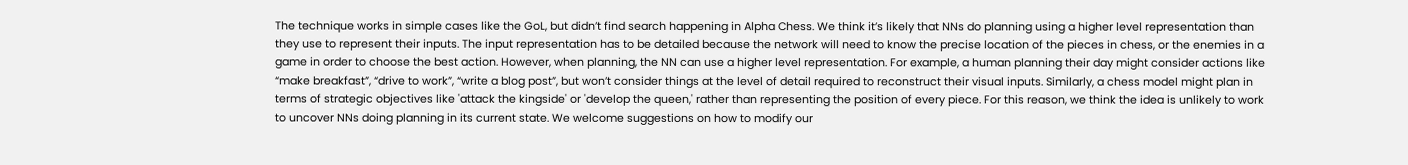The technique works in simple cases like the GoL, but didn’t find search happening in Alpha Chess. We think it’s likely that NNs do planning using a higher level representation than they use to represent their inputs. The input representation has to be detailed because the network will need to know the precise location of the pieces in chess, or the enemies in a game in order to choose the best action. However, when planning, the NN can use a higher level representation. For example, a human planning their day might consider actions like “make breakfast”, “drive to work”, “write a blog post”, but won’t consider things at the level of detail required to reconstruct their visual inputs. Similarly, a chess model might plan in terms of strategic objectives like 'attack the kingside' or 'develop the queen,' rather than representing the position of every piece. For this reason, we think the idea is unlikely to work to uncover NNs doing planning in its current state. We welcome suggestions on how to modify our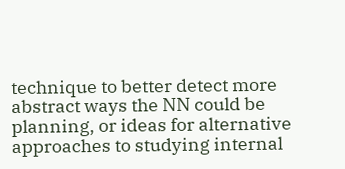technique to better detect more abstract ways the NN could be planning, or ideas for alternative approaches to studying internal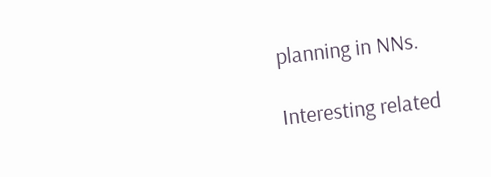planning in NNs.

Interesting related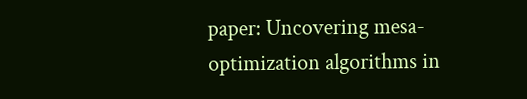paper: Uncovering mesa-optimization algorithms in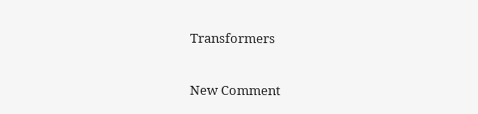Transformers

New Comment